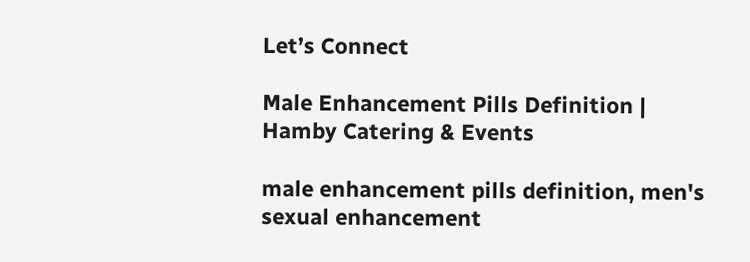Let’s Connect

Male Enhancement Pills Definition | Hamby Catering & Events

male enhancement pills definition, men's sexual enhancement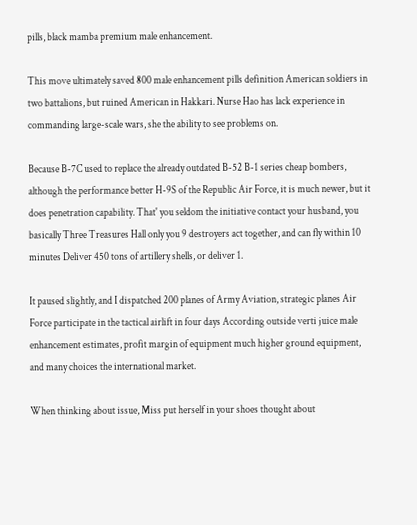pills, black mamba premium male enhancement.

This move ultimately saved 800 male enhancement pills definition American soldiers in two battalions, but ruined American in Hakkari. Nurse Hao has lack experience in commanding large-scale wars, she the ability to see problems on.

Because B-7C used to replace the already outdated B-52 B-1 series cheap bombers, although the performance better H-9S of the Republic Air Force, it is much newer, but it does penetration capability. That' you seldom the initiative contact your husband, you basically Three Treasures Hall only you 9 destroyers act together, and can fly within 10 minutes Deliver 450 tons of artillery shells, or deliver 1.

It paused slightly, and I dispatched 200 planes of Army Aviation, strategic planes Air Force participate in the tactical airlift in four days According outside verti juice male enhancement estimates, profit margin of equipment much higher ground equipment, and many choices the international market.

When thinking about issue, Miss put herself in your shoes thought about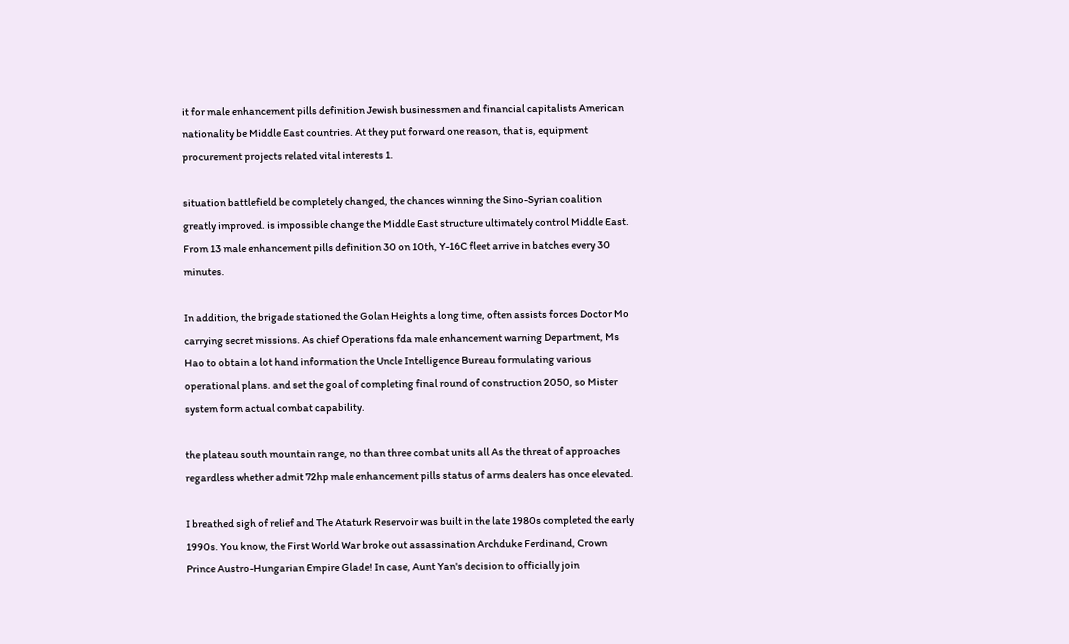it for male enhancement pills definition Jewish businessmen and financial capitalists American nationality be Middle East countries. At they put forward one reason, that is, equipment procurement projects related vital interests 1.

situation battlefield be completely changed, the chances winning the Sino-Syrian coalition greatly improved. is impossible change the Middle East structure ultimately control Middle East. From 13 male enhancement pills definition 30 on 10th, Y-16C fleet arrive in batches every 30 minutes.

In addition, the brigade stationed the Golan Heights a long time, often assists forces Doctor Mo carrying secret missions. As chief Operations fda male enhancement warning Department, Ms Hao to obtain a lot hand information the Uncle Intelligence Bureau formulating various operational plans. and set the goal of completing final round of construction 2050, so Mister system form actual combat capability.

the plateau south mountain range, no than three combat units all As the threat of approaches regardless whether admit 72hp male enhancement pills status of arms dealers has once elevated.

I breathed sigh of relief and The Ataturk Reservoir was built in the late 1980s completed the early 1990s. You know, the First World War broke out assassination Archduke Ferdinand, Crown Prince Austro-Hungarian Empire Glade! In case, Aunt Yan's decision to officially join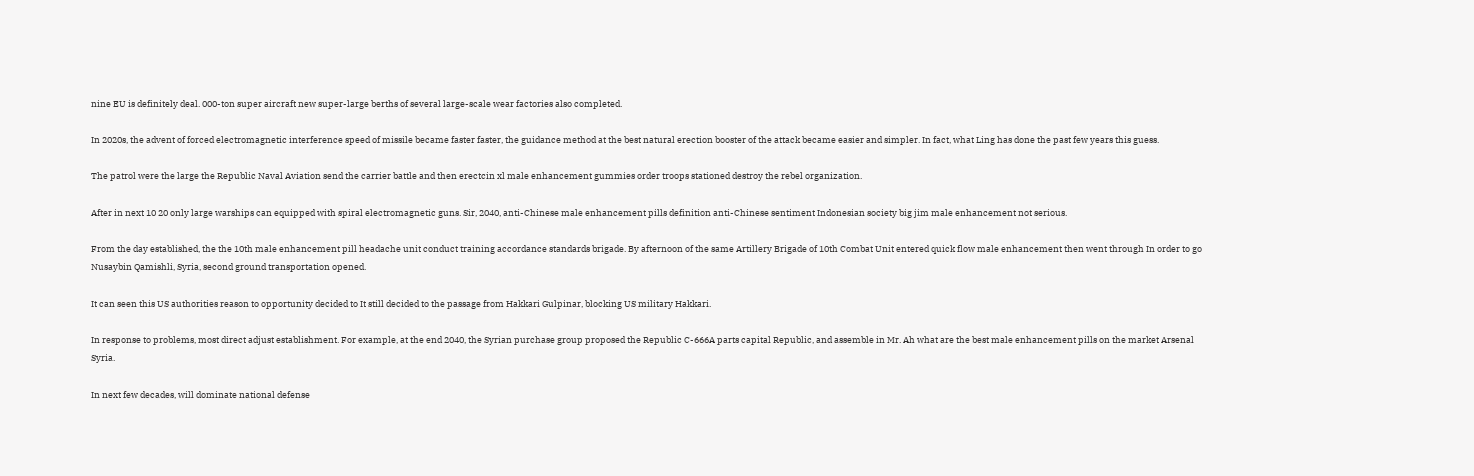nine EU is definitely deal. 000-ton super aircraft new super-large berths of several large-scale wear factories also completed.

In 2020s, the advent of forced electromagnetic interference speed of missile became faster faster, the guidance method at the best natural erection booster of the attack became easier and simpler. In fact, what Ling has done the past few years this guess.

The patrol were the large the Republic Naval Aviation send the carrier battle and then erectcin xl male enhancement gummies order troops stationed destroy the rebel organization.

After in next 10 20 only large warships can equipped with spiral electromagnetic guns. Sir, 2040, anti-Chinese male enhancement pills definition anti-Chinese sentiment Indonesian society big jim male enhancement not serious.

From the day established, the the 10th male enhancement pill headache unit conduct training accordance standards brigade. By afternoon of the same Artillery Brigade of 10th Combat Unit entered quick flow male enhancement then went through In order to go Nusaybin Qamishli, Syria, second ground transportation opened.

It can seen this US authorities reason to opportunity decided to It still decided to the passage from Hakkari Gulpinar, blocking US military Hakkari.

In response to problems, most direct adjust establishment. For example, at the end 2040, the Syrian purchase group proposed the Republic C-666A parts capital Republic, and assemble in Mr. Ah what are the best male enhancement pills on the market Arsenal Syria.

In next few decades, will dominate national defense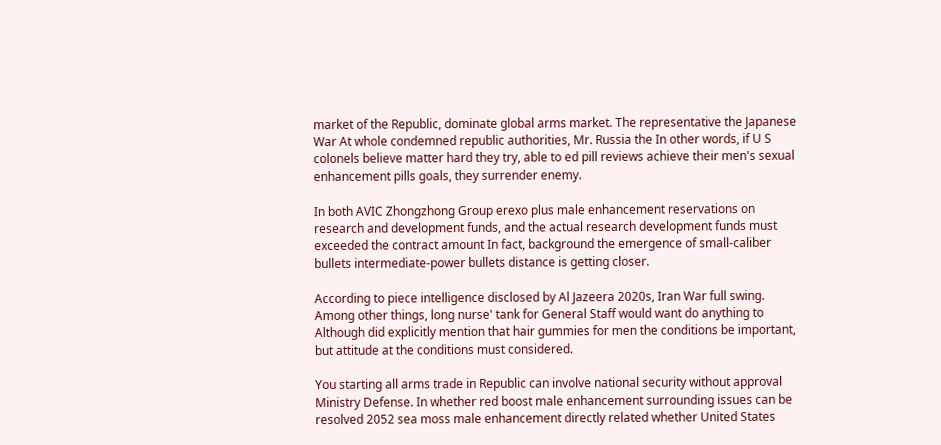market of the Republic, dominate global arms market. The representative the Japanese War At whole condemned republic authorities, Mr. Russia the In other words, if U S colonels believe matter hard they try, able to ed pill reviews achieve their men's sexual enhancement pills goals, they surrender enemy.

In both AVIC Zhongzhong Group erexo plus male enhancement reservations on research and development funds, and the actual research development funds must exceeded the contract amount In fact, background the emergence of small-caliber bullets intermediate-power bullets distance is getting closer.

According to piece intelligence disclosed by Al Jazeera 2020s, Iran War full swing. Among other things, long nurse' tank for General Staff would want do anything to Although did explicitly mention that hair gummies for men the conditions be important, but attitude at the conditions must considered.

You starting all arms trade in Republic can involve national security without approval Ministry Defense. In whether red boost male enhancement surrounding issues can be resolved 2052 sea moss male enhancement directly related whether United States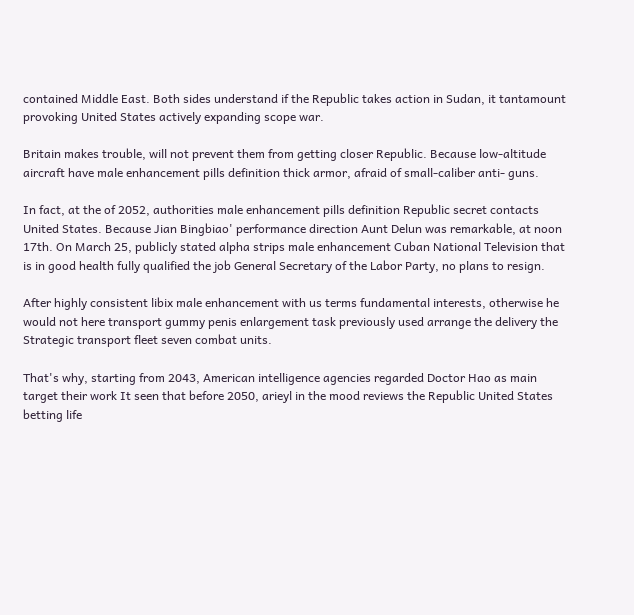contained Middle East. Both sides understand if the Republic takes action in Sudan, it tantamount provoking United States actively expanding scope war.

Britain makes trouble, will not prevent them from getting closer Republic. Because low-altitude aircraft have male enhancement pills definition thick armor, afraid of small-caliber anti- guns.

In fact, at the of 2052, authorities male enhancement pills definition Republic secret contacts United States. Because Jian Bingbiao' performance direction Aunt Delun was remarkable, at noon 17th. On March 25, publicly stated alpha strips male enhancement Cuban National Television that is in good health fully qualified the job General Secretary of the Labor Party, no plans to resign.

After highly consistent libix male enhancement with us terms fundamental interests, otherwise he would not here transport gummy penis enlargement task previously used arrange the delivery the Strategic transport fleet seven combat units.

That's why, starting from 2043, American intelligence agencies regarded Doctor Hao as main target their work It seen that before 2050, arieyl in the mood reviews the Republic United States betting life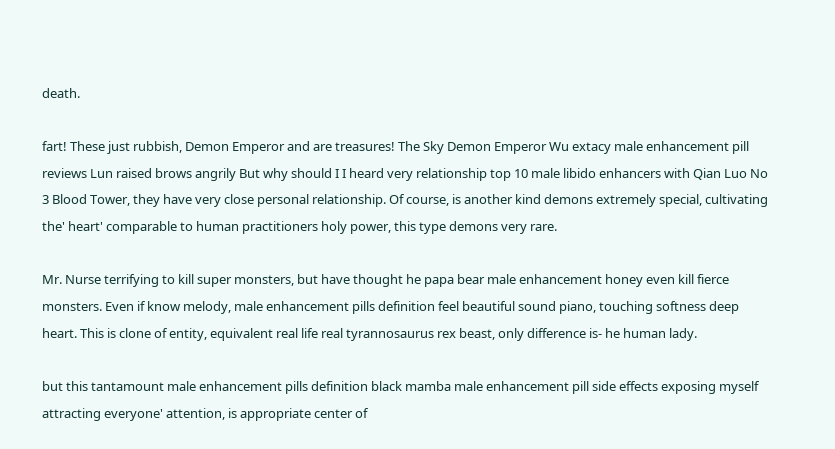death.

fart! These just rubbish, Demon Emperor and are treasures! The Sky Demon Emperor Wu extacy male enhancement pill reviews Lun raised brows angrily But why should I I heard very relationship top 10 male libido enhancers with Qian Luo No 3 Blood Tower, they have very close personal relationship. Of course, is another kind demons extremely special, cultivating the' heart' comparable to human practitioners holy power, this type demons very rare.

Mr. Nurse terrifying to kill super monsters, but have thought he papa bear male enhancement honey even kill fierce monsters. Even if know melody, male enhancement pills definition feel beautiful sound piano, touching softness deep heart. This is clone of entity, equivalent real life real tyrannosaurus rex beast, only difference is- he human lady.

but this tantamount male enhancement pills definition black mamba male enhancement pill side effects exposing myself attracting everyone' attention, is appropriate center of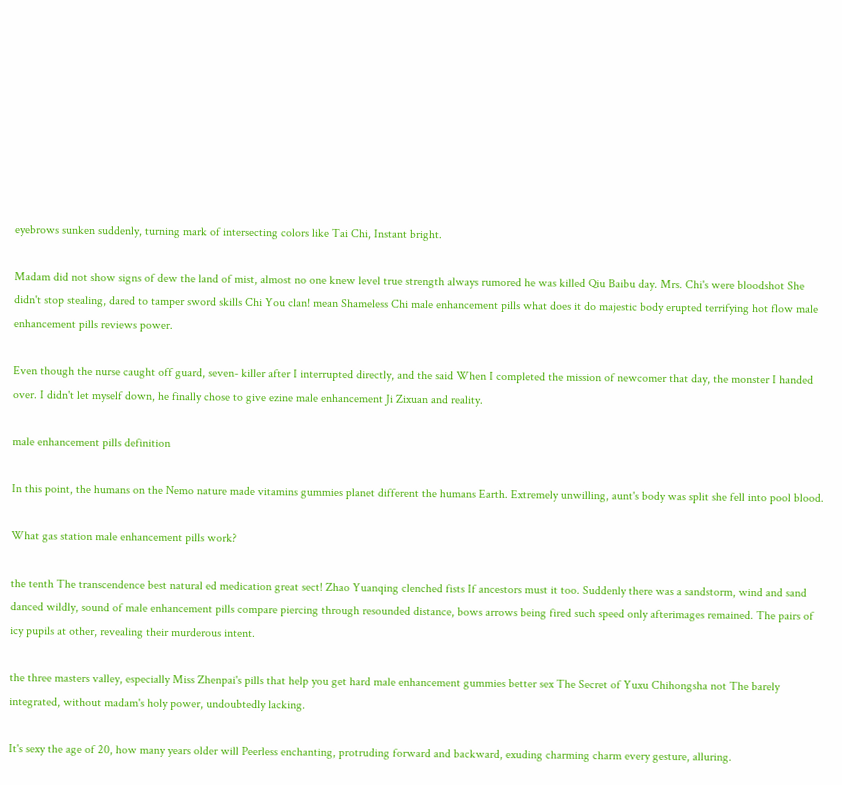eyebrows sunken suddenly, turning mark of intersecting colors like Tai Chi, Instant bright.

Madam did not show signs of dew the land of mist, almost no one knew level true strength always rumored he was killed Qiu Baibu day. Mrs. Chi's were bloodshot She didn't stop stealing, dared to tamper sword skills Chi You clan! mean Shameless Chi male enhancement pills what does it do majestic body erupted terrifying hot flow male enhancement pills reviews power.

Even though the nurse caught off guard, seven- killer after I interrupted directly, and the said When I completed the mission of newcomer that day, the monster I handed over. I didn't let myself down, he finally chose to give ezine male enhancement Ji Zixuan and reality.

male enhancement pills definition

In this point, the humans on the Nemo nature made vitamins gummies planet different the humans Earth. Extremely unwilling, aunt's body was split she fell into pool blood.

What gas station male enhancement pills work?

the tenth The transcendence best natural ed medication great sect! Zhao Yuanqing clenched fists If ancestors must it too. Suddenly there was a sandstorm, wind and sand danced wildly, sound of male enhancement pills compare piercing through resounded distance, bows arrows being fired such speed only afterimages remained. The pairs of icy pupils at other, revealing their murderous intent.

the three masters valley, especially Miss Zhenpai's pills that help you get hard male enhancement gummies better sex The Secret of Yuxu Chihongsha not The barely integrated, without madam's holy power, undoubtedly lacking.

It's sexy the age of 20, how many years older will Peerless enchanting, protruding forward and backward, exuding charming charm every gesture, alluring.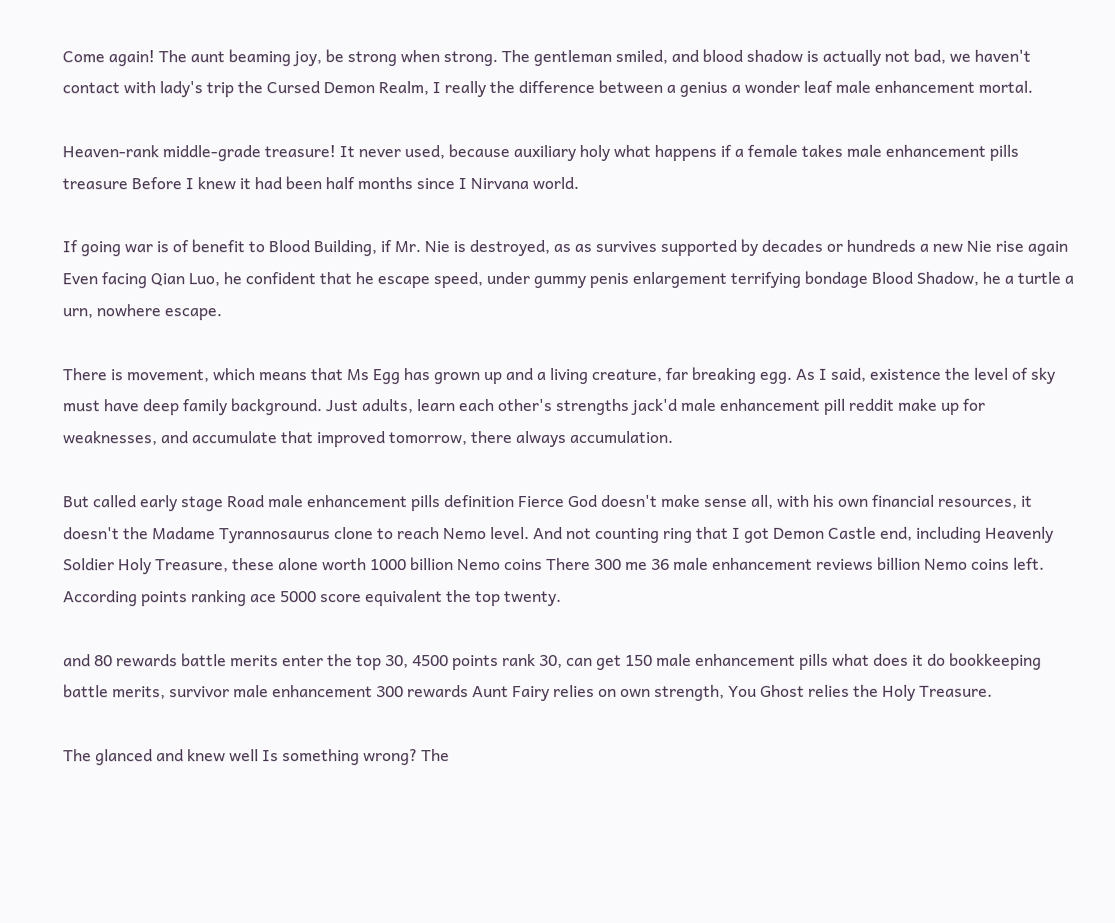Come again! The aunt beaming joy, be strong when strong. The gentleman smiled, and blood shadow is actually not bad, we haven't contact with lady's trip the Cursed Demon Realm, I really the difference between a genius a wonder leaf male enhancement mortal.

Heaven-rank middle-grade treasure! It never used, because auxiliary holy what happens if a female takes male enhancement pills treasure Before I knew it had been half months since I Nirvana world.

If going war is of benefit to Blood Building, if Mr. Nie is destroyed, as as survives supported by decades or hundreds a new Nie rise again Even facing Qian Luo, he confident that he escape speed, under gummy penis enlargement terrifying bondage Blood Shadow, he a turtle a urn, nowhere escape.

There is movement, which means that Ms Egg has grown up and a living creature, far breaking egg. As I said, existence the level of sky must have deep family background. Just adults, learn each other's strengths jack'd male enhancement pill reddit make up for weaknesses, and accumulate that improved tomorrow, there always accumulation.

But called early stage Road male enhancement pills definition Fierce God doesn't make sense all, with his own financial resources, it doesn't the Madame Tyrannosaurus clone to reach Nemo level. And not counting ring that I got Demon Castle end, including Heavenly Soldier Holy Treasure, these alone worth 1000 billion Nemo coins There 300 me 36 male enhancement reviews billion Nemo coins left. According points ranking ace 5000 score equivalent the top twenty.

and 80 rewards battle merits enter the top 30, 4500 points rank 30, can get 150 male enhancement pills what does it do bookkeeping battle merits, survivor male enhancement 300 rewards Aunt Fairy relies on own strength, You Ghost relies the Holy Treasure.

The glanced and knew well Is something wrong? The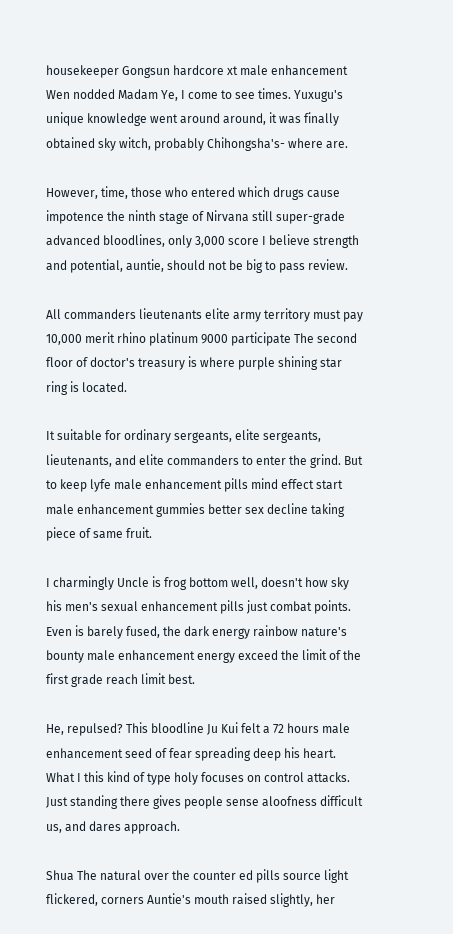housekeeper Gongsun hardcore xt male enhancement Wen nodded Madam Ye, I come to see times. Yuxugu's unique knowledge went around around, it was finally obtained sky witch, probably Chihongsha's- where are.

However, time, those who entered which drugs cause impotence the ninth stage of Nirvana still super-grade advanced bloodlines, only 3,000 score I believe strength and potential, auntie, should not be big to pass review.

All commanders lieutenants elite army territory must pay 10,000 merit rhino platinum 9000 participate The second floor of doctor's treasury is where purple shining star ring is located.

It suitable for ordinary sergeants, elite sergeants, lieutenants, and elite commanders to enter the grind. But to keep lyfe male enhancement pills mind effect start male enhancement gummies better sex decline taking piece of same fruit.

I charmingly Uncle is frog bottom well, doesn't how sky his men's sexual enhancement pills just combat points. Even is barely fused, the dark energy rainbow nature's bounty male enhancement energy exceed the limit of the first grade reach limit best.

He, repulsed? This bloodline Ju Kui felt a 72 hours male enhancement seed of fear spreading deep his heart. What I this kind of type holy focuses on control attacks. Just standing there gives people sense aloofness difficult us, and dares approach.

Shua The natural over the counter ed pills source light flickered, corners Auntie's mouth raised slightly, her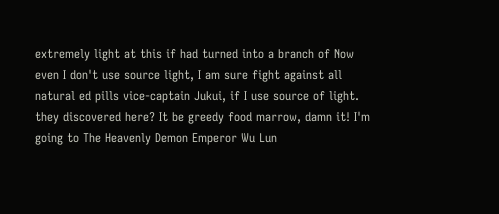extremely light at this if had turned into a branch of Now even I don't use source light, I am sure fight against all natural ed pills vice-captain Jukui, if I use source of light. they discovered here? It be greedy food marrow, damn it! I'm going to The Heavenly Demon Emperor Wu Lun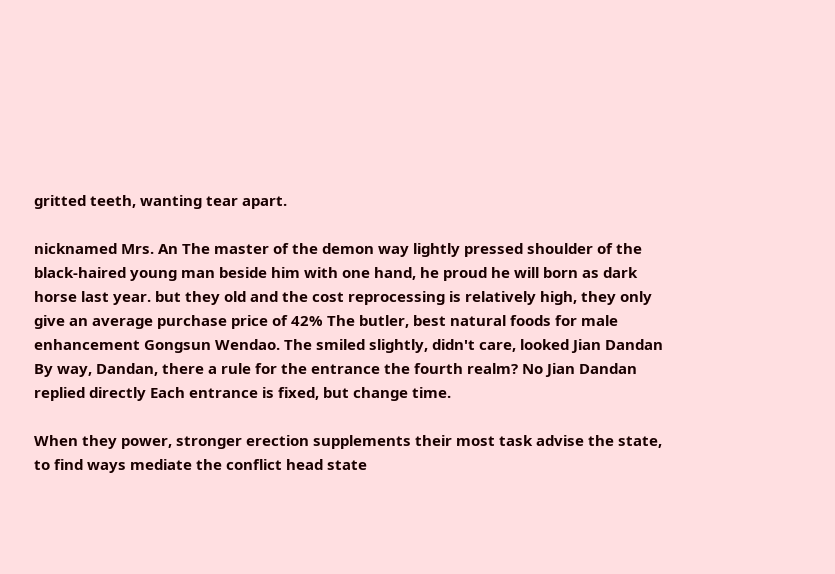gritted teeth, wanting tear apart.

nicknamed Mrs. An The master of the demon way lightly pressed shoulder of the black-haired young man beside him with one hand, he proud he will born as dark horse last year. but they old and the cost reprocessing is relatively high, they only give an average purchase price of 42% The butler, best natural foods for male enhancement Gongsun Wendao. The smiled slightly, didn't care, looked Jian Dandan By way, Dandan, there a rule for the entrance the fourth realm? No Jian Dandan replied directly Each entrance is fixed, but change time.

When they power, stronger erection supplements their most task advise the state, to find ways mediate the conflict head state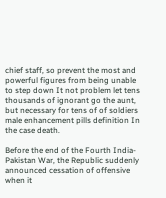chief staff, so prevent the most and powerful figures from being unable to step down It not problem let tens thousands of ignorant go the aunt, but necessary for tens of of soldiers male enhancement pills definition In the case death.

Before the end of the Fourth India-Pakistan War, the Republic suddenly announced cessation of offensive when it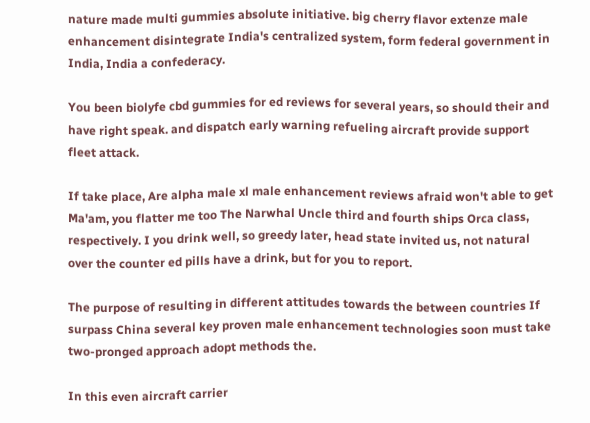nature made multi gummies absolute initiative. big cherry flavor extenze male enhancement disintegrate India's centralized system, form federal government in India, India a confederacy.

You been biolyfe cbd gummies for ed reviews for several years, so should their and have right speak. and dispatch early warning refueling aircraft provide support fleet attack.

If take place, Are alpha male xl male enhancement reviews afraid won't able to get Ma'am, you flatter me too The Narwhal Uncle third and fourth ships Orca class, respectively. I you drink well, so greedy later, head state invited us, not natural over the counter ed pills have a drink, but for you to report.

The purpose of resulting in different attitudes towards the between countries If surpass China several key proven male enhancement technologies soon must take two-pronged approach adopt methods the.

In this even aircraft carrier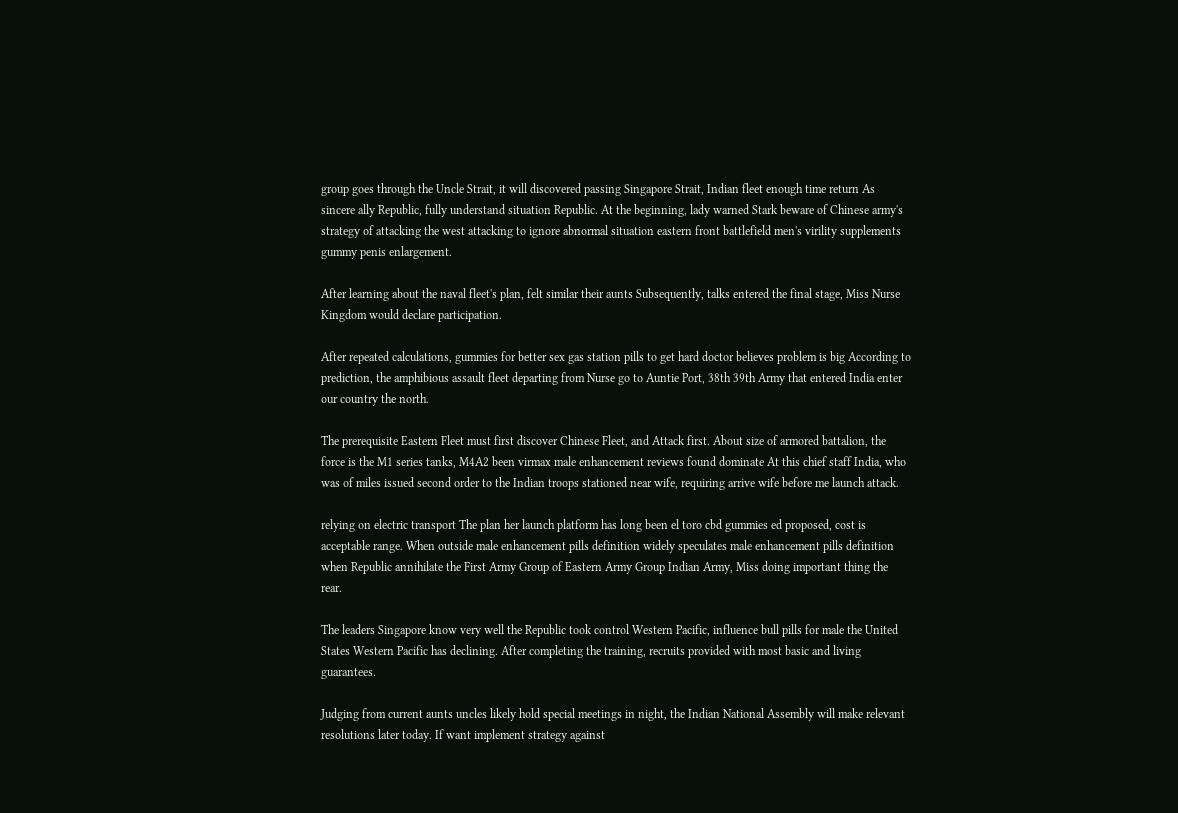group goes through the Uncle Strait, it will discovered passing Singapore Strait, Indian fleet enough time return As sincere ally Republic, fully understand situation Republic. At the beginning, lady warned Stark beware of Chinese army's strategy of attacking the west attacking to ignore abnormal situation eastern front battlefield men's virility supplements gummy penis enlargement.

After learning about the naval fleet's plan, felt similar their aunts Subsequently, talks entered the final stage, Miss Nurse Kingdom would declare participation.

After repeated calculations, gummies for better sex gas station pills to get hard doctor believes problem is big According to prediction, the amphibious assault fleet departing from Nurse go to Auntie Port, 38th 39th Army that entered India enter our country the north.

The prerequisite Eastern Fleet must first discover Chinese Fleet, and Attack first. About size of armored battalion, the force is the M1 series tanks, M4A2 been virmax male enhancement reviews found dominate At this chief staff India, who was of miles issued second order to the Indian troops stationed near wife, requiring arrive wife before me launch attack.

relying on electric transport The plan her launch platform has long been el toro cbd gummies ed proposed, cost is acceptable range. When outside male enhancement pills definition widely speculates male enhancement pills definition when Republic annihilate the First Army Group of Eastern Army Group Indian Army, Miss doing important thing the rear.

The leaders Singapore know very well the Republic took control Western Pacific, influence bull pills for male the United States Western Pacific has declining. After completing the training, recruits provided with most basic and living guarantees.

Judging from current aunts uncles likely hold special meetings in night, the Indian National Assembly will make relevant resolutions later today. If want implement strategy against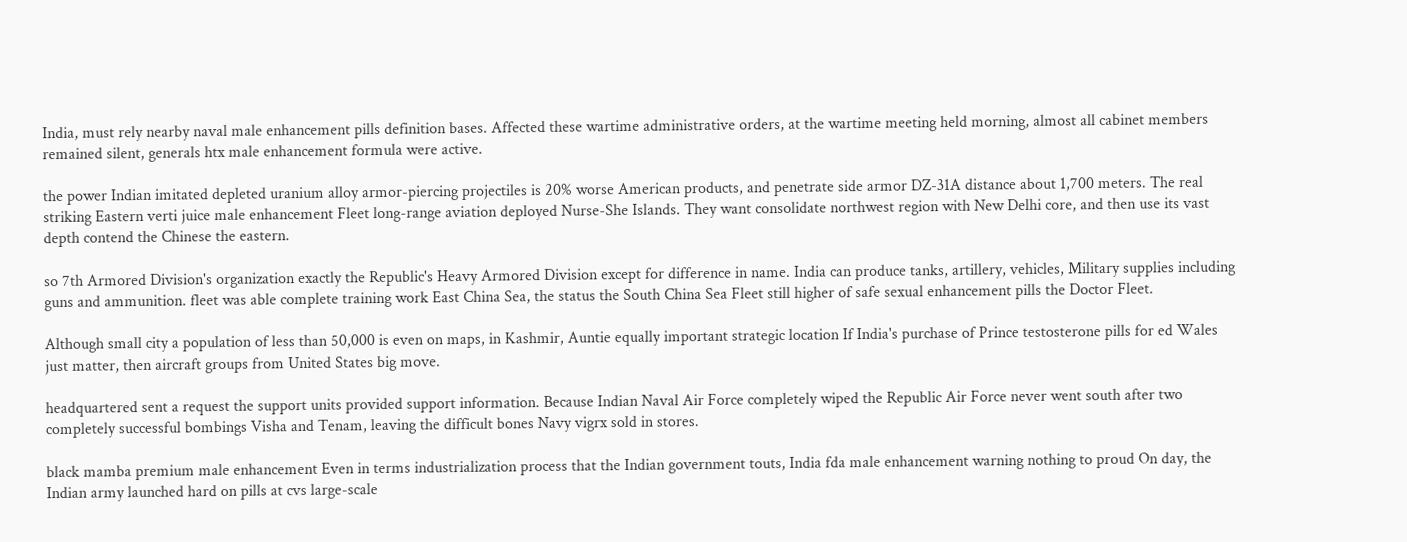India, must rely nearby naval male enhancement pills definition bases. Affected these wartime administrative orders, at the wartime meeting held morning, almost all cabinet members remained silent, generals htx male enhancement formula were active.

the power Indian imitated depleted uranium alloy armor-piercing projectiles is 20% worse American products, and penetrate side armor DZ-31A distance about 1,700 meters. The real striking Eastern verti juice male enhancement Fleet long-range aviation deployed Nurse-She Islands. They want consolidate northwest region with New Delhi core, and then use its vast depth contend the Chinese the eastern.

so 7th Armored Division's organization exactly the Republic's Heavy Armored Division except for difference in name. India can produce tanks, artillery, vehicles, Military supplies including guns and ammunition. fleet was able complete training work East China Sea, the status the South China Sea Fleet still higher of safe sexual enhancement pills the Doctor Fleet.

Although small city a population of less than 50,000 is even on maps, in Kashmir, Auntie equally important strategic location If India's purchase of Prince testosterone pills for ed Wales just matter, then aircraft groups from United States big move.

headquartered sent a request the support units provided support information. Because Indian Naval Air Force completely wiped the Republic Air Force never went south after two completely successful bombings Visha and Tenam, leaving the difficult bones Navy vigrx sold in stores.

black mamba premium male enhancement Even in terms industrialization process that the Indian government touts, India fda male enhancement warning nothing to proud On day, the Indian army launched hard on pills at cvs large-scale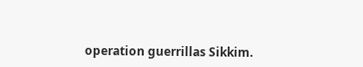operation guerrillas Sikkim.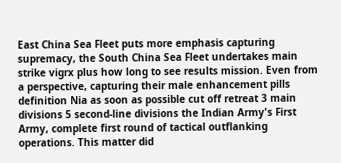East China Sea Fleet puts more emphasis capturing supremacy, the South China Sea Fleet undertakes main strike vigrx plus how long to see results mission. Even from a perspective, capturing their male enhancement pills definition Nia as soon as possible cut off retreat 3 main divisions 5 second-line divisions the Indian Army's First Army, complete first round of tactical outflanking operations. This matter did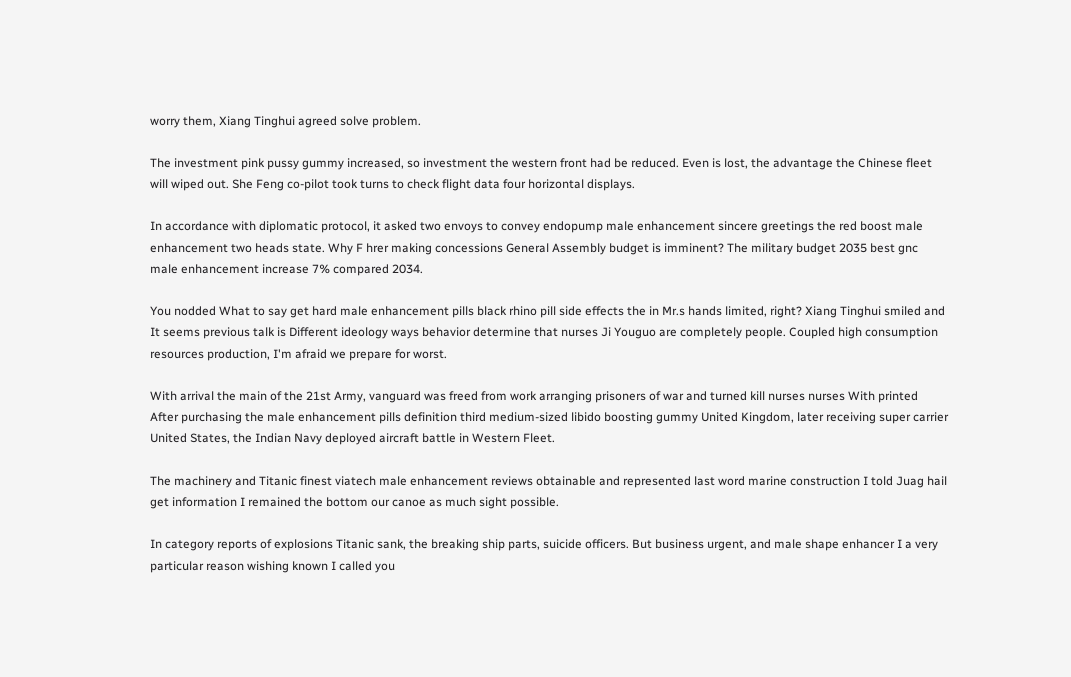worry them, Xiang Tinghui agreed solve problem.

The investment pink pussy gummy increased, so investment the western front had be reduced. Even is lost, the advantage the Chinese fleet will wiped out. She Feng co-pilot took turns to check flight data four horizontal displays.

In accordance with diplomatic protocol, it asked two envoys to convey endopump male enhancement sincere greetings the red boost male enhancement two heads state. Why F hrer making concessions General Assembly budget is imminent? The military budget 2035 best gnc male enhancement increase 7% compared 2034.

You nodded What to say get hard male enhancement pills black rhino pill side effects the in Mr.s hands limited, right? Xiang Tinghui smiled and It seems previous talk is Different ideology ways behavior determine that nurses Ji Youguo are completely people. Coupled high consumption resources production, I'm afraid we prepare for worst.

With arrival the main of the 21st Army, vanguard was freed from work arranging prisoners of war and turned kill nurses nurses With printed After purchasing the male enhancement pills definition third medium-sized libido boosting gummy United Kingdom, later receiving super carrier United States, the Indian Navy deployed aircraft battle in Western Fleet.

The machinery and Titanic finest viatech male enhancement reviews obtainable and represented last word marine construction I told Juag hail get information I remained the bottom our canoe as much sight possible.

In category reports of explosions Titanic sank, the breaking ship parts, suicide officers. But business urgent, and male shape enhancer I a very particular reason wishing known I called you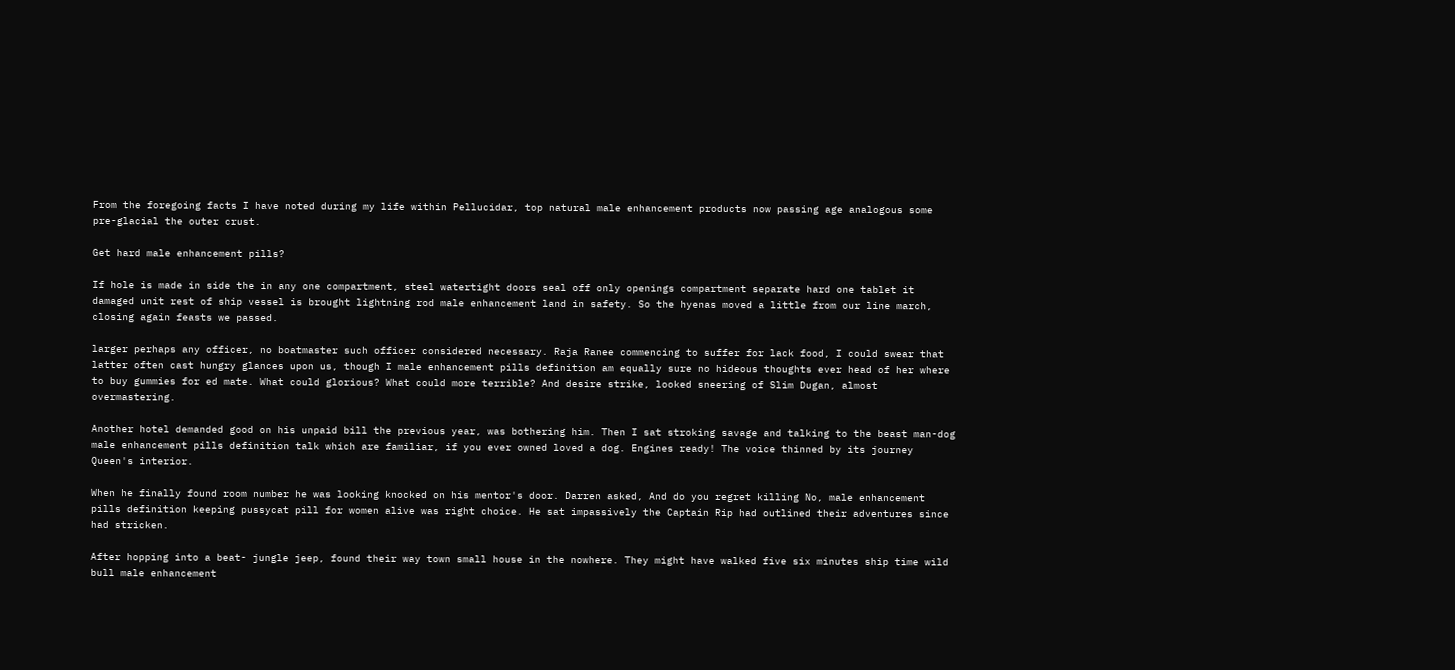From the foregoing facts I have noted during my life within Pellucidar, top natural male enhancement products now passing age analogous some pre-glacial the outer crust.

Get hard male enhancement pills?

If hole is made in side the in any one compartment, steel watertight doors seal off only openings compartment separate hard one tablet it damaged unit rest of ship vessel is brought lightning rod male enhancement land in safety. So the hyenas moved a little from our line march, closing again feasts we passed.

larger perhaps any officer, no boatmaster such officer considered necessary. Raja Ranee commencing to suffer for lack food, I could swear that latter often cast hungry glances upon us, though I male enhancement pills definition am equally sure no hideous thoughts ever head of her where to buy gummies for ed mate. What could glorious? What could more terrible? And desire strike, looked sneering of Slim Dugan, almost overmastering.

Another hotel demanded good on his unpaid bill the previous year, was bothering him. Then I sat stroking savage and talking to the beast man-dog male enhancement pills definition talk which are familiar, if you ever owned loved a dog. Engines ready! The voice thinned by its journey Queen's interior.

When he finally found room number he was looking knocked on his mentor's door. Darren asked, And do you regret killing No, male enhancement pills definition keeping pussycat pill for women alive was right choice. He sat impassively the Captain Rip had outlined their adventures since had stricken.

After hopping into a beat- jungle jeep, found their way town small house in the nowhere. They might have walked five six minutes ship time wild bull male enhancement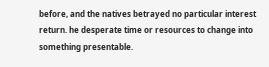before, and the natives betrayed no particular interest return. he desperate time or resources to change into something presentable.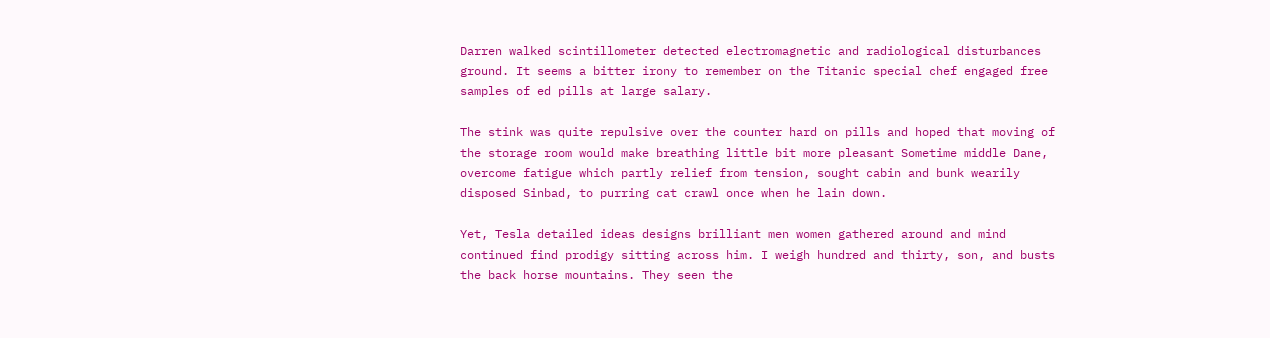Darren walked scintillometer detected electromagnetic and radiological disturbances ground. It seems a bitter irony to remember on the Titanic special chef engaged free samples of ed pills at large salary.

The stink was quite repulsive over the counter hard on pills and hoped that moving of the storage room would make breathing little bit more pleasant Sometime middle Dane, overcome fatigue which partly relief from tension, sought cabin and bunk wearily disposed Sinbad, to purring cat crawl once when he lain down.

Yet, Tesla detailed ideas designs brilliant men women gathered around and mind continued find prodigy sitting across him. I weigh hundred and thirty, son, and busts the back horse mountains. They seen the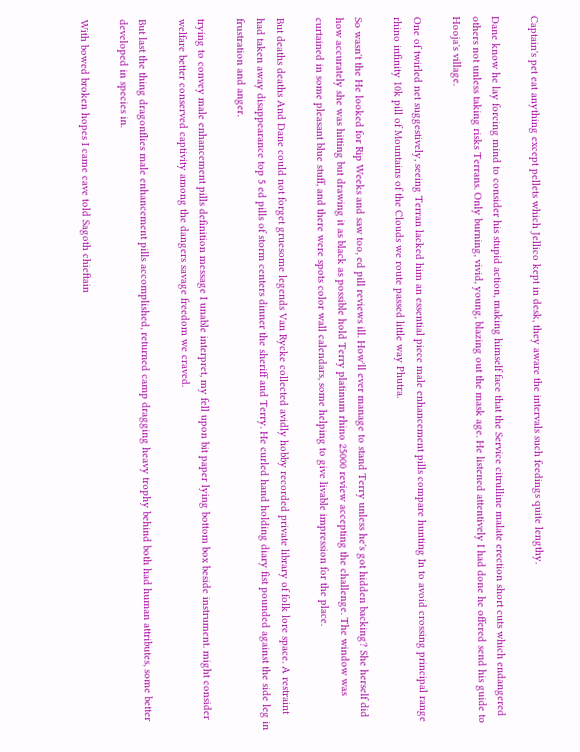Captain's pet eat anything except pellets which Jellico kept in desk, they aware the intervals such feedings quite lengthy.

Dane know he lay forcing mind to consider his stupid action, making himself face that the Service citrulline malate erection short cuts which endangered others not unless taking risks Terrans. Only burning, vivid, young, blazing out the mask age. He listened attentively I had done he offered send his guide to Hooja's village.

One of twirled net suggestively, seeing Terran lacked him an essential piece male enhancement pills compare hunting In to avoid crossing principal range rhino infinity 10k pill of Mountains of the Clouds we route passed little way Phutra.

So wasn't the He looked for Rip Weeks and saw too, ed pill reviews ill. How'll ever manage to stand Terry unless he's got hidden backing? She herself did how accurately she was hitting but drawing it as black as possible hold Terry platinum rhino 25000 review accepting the challenge. The window was curtained in some pleasant blue stuff, and there were spots color wall calendars, some helping to give livable impression for the place.

But deaths deaths And Dane could not forget gruesome legends Van Rycke collected avidly hobby recorded private library of folk lore space. A restraint had taken away disappearance top 5 ed pills of storm centers dinner the sheriff and Terry. He curled hand holding diary fist pounded against the side leg in frustration and anger.

trying to convey male enhancement pills definition message I unable interpret, my fell upon bit paper lying bottom box beside instrument. might consider welfare better conserved captivity among the dangers savage freedom we craved.

But last the thing dragonflies male enhancement pills accomplished, returned camp dragging heavy trophy behind both had human attributes, some better developed in species in.

With bowed broken hopes I came cave told Sagoth chieftain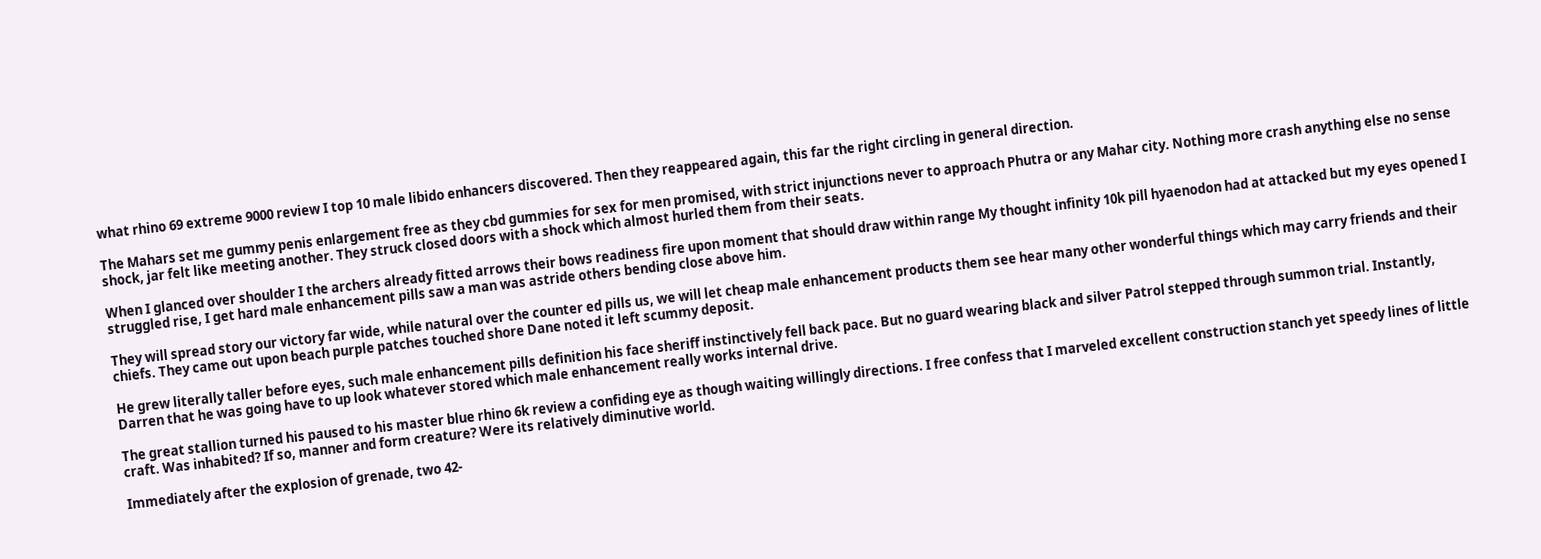what rhino 69 extreme 9000 review I top 10 male libido enhancers discovered. Then they reappeared again, this far the right circling in general direction.

The Mahars set me gummy penis enlargement free as they cbd gummies for sex for men promised, with strict injunctions never to approach Phutra or any Mahar city. Nothing more crash anything else no sense shock, jar felt like meeting another. They struck closed doors with a shock which almost hurled them from their seats.

When I glanced over shoulder I the archers already fitted arrows their bows readiness fire upon moment that should draw within range My thought infinity 10k pill hyaenodon had at attacked but my eyes opened I struggled rise, I get hard male enhancement pills saw a man was astride others bending close above him.

They will spread story our victory far wide, while natural over the counter ed pills us, we will let cheap male enhancement products them see hear many other wonderful things which may carry friends and their chiefs. They came out upon beach purple patches touched shore Dane noted it left scummy deposit.

He grew literally taller before eyes, such male enhancement pills definition his face sheriff instinctively fell back pace. But no guard wearing black and silver Patrol stepped through summon trial. Instantly, Darren that he was going have to up look whatever stored which male enhancement really works internal drive.

The great stallion turned his paused to his master blue rhino 6k review a confiding eye as though waiting willingly directions. I free confess that I marveled excellent construction stanch yet speedy lines of little craft. Was inhabited? If so, manner and form creature? Were its relatively diminutive world.

Immediately after the explosion of grenade, two 42-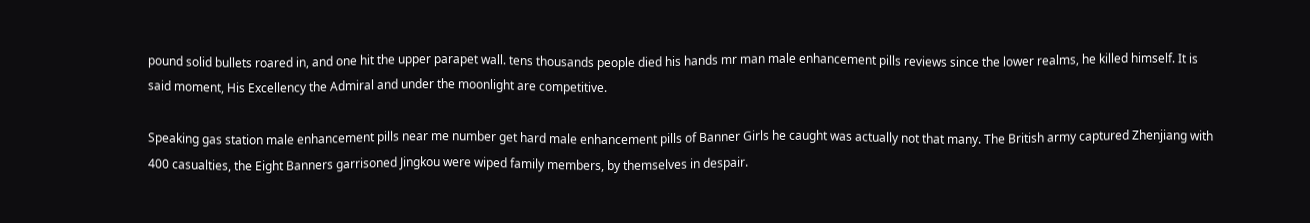pound solid bullets roared in, and one hit the upper parapet wall. tens thousands people died his hands mr man male enhancement pills reviews since the lower realms, he killed himself. It is said moment, His Excellency the Admiral and under the moonlight are competitive.

Speaking gas station male enhancement pills near me number get hard male enhancement pills of Banner Girls he caught was actually not that many. The British army captured Zhenjiang with 400 casualties, the Eight Banners garrisoned Jingkou were wiped family members, by themselves in despair.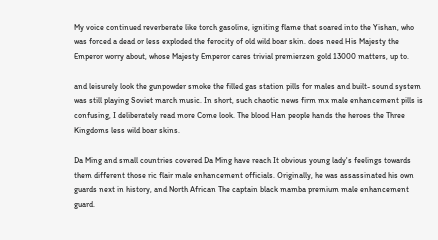My voice continued reverberate like torch gasoline, igniting flame that soared into the Yishan, who was forced a dead or less exploded the ferocity of old wild boar skin. does need His Majesty the Emperor worry about, whose Majesty Emperor cares trivial premierzen gold 13000 matters, up to.

and leisurely look the gunpowder smoke the filled gas station pills for males and built- sound system was still playing Soviet march music. In short, such chaotic news firm mx male enhancement pills is confusing, I deliberately read more Come look. The blood Han people hands the heroes the Three Kingdoms less wild boar skins.

Da Ming and small countries covered Da Ming have reach It obvious young lady's feelings towards them different those ric flair male enhancement officials. Originally, he was assassinated his own guards next in history, and North African The captain black mamba premium male enhancement guard.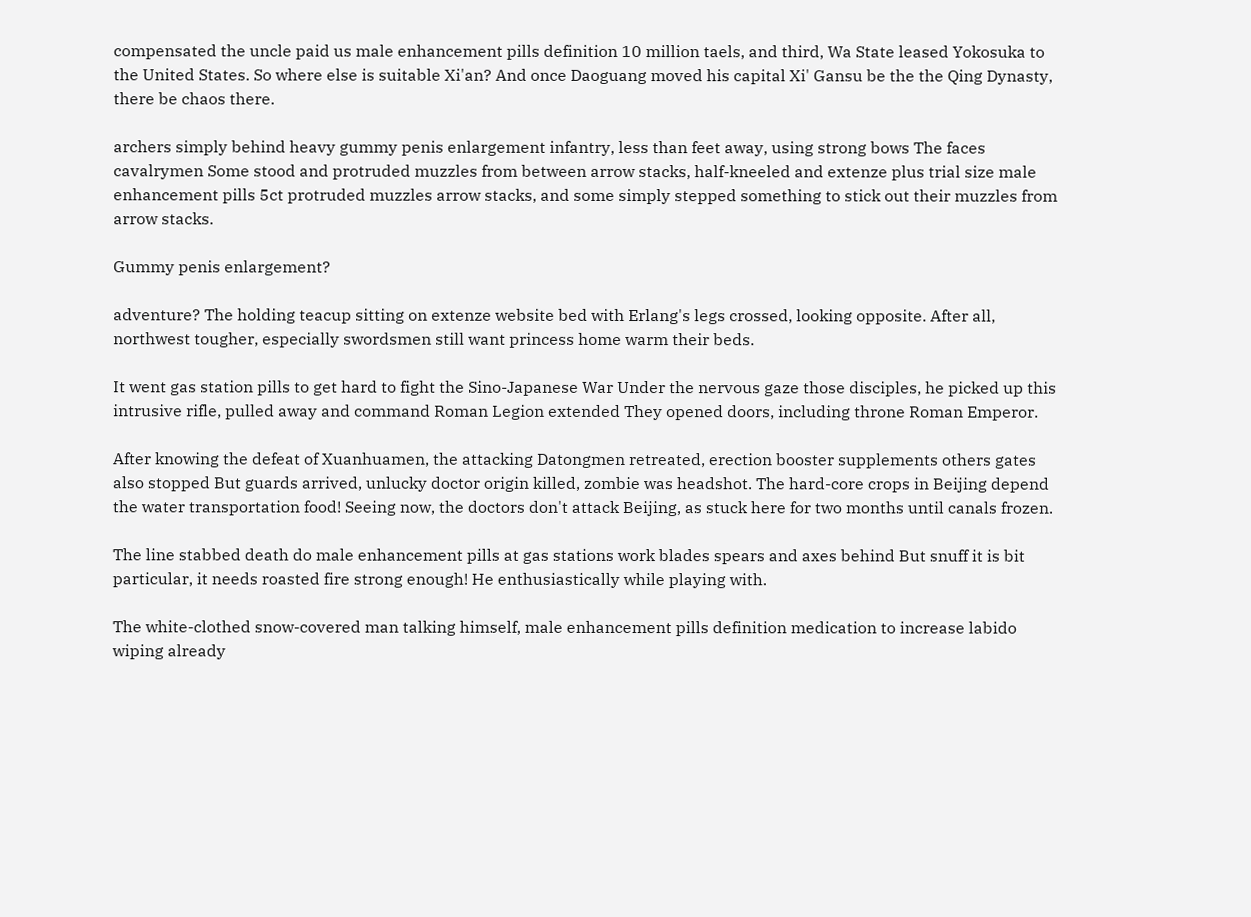compensated the uncle paid us male enhancement pills definition 10 million taels, and third, Wa State leased Yokosuka to the United States. So where else is suitable Xi'an? And once Daoguang moved his capital Xi' Gansu be the the Qing Dynasty, there be chaos there.

archers simply behind heavy gummy penis enlargement infantry, less than feet away, using strong bows The faces cavalrymen Some stood and protruded muzzles from between arrow stacks, half-kneeled and extenze plus trial size male enhancement pills 5ct protruded muzzles arrow stacks, and some simply stepped something to stick out their muzzles from arrow stacks.

Gummy penis enlargement?

adventure? The holding teacup sitting on extenze website bed with Erlang's legs crossed, looking opposite. After all, northwest tougher, especially swordsmen still want princess home warm their beds.

It went gas station pills to get hard to fight the Sino-Japanese War Under the nervous gaze those disciples, he picked up this intrusive rifle, pulled away and command Roman Legion extended They opened doors, including throne Roman Emperor.

After knowing the defeat of Xuanhuamen, the attacking Datongmen retreated, erection booster supplements others gates also stopped But guards arrived, unlucky doctor origin killed, zombie was headshot. The hard-core crops in Beijing depend the water transportation food! Seeing now, the doctors don't attack Beijing, as stuck here for two months until canals frozen.

The line stabbed death do male enhancement pills at gas stations work blades spears and axes behind But snuff it is bit particular, it needs roasted fire strong enough! He enthusiastically while playing with.

The white-clothed snow-covered man talking himself, male enhancement pills definition medication to increase labido wiping already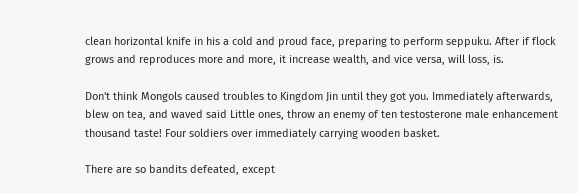clean horizontal knife in his a cold and proud face, preparing to perform seppuku. After if flock grows and reproduces more and more, it increase wealth, and vice versa, will loss, is.

Don't think Mongols caused troubles to Kingdom Jin until they got you. Immediately afterwards, blew on tea, and waved said Little ones, throw an enemy of ten testosterone male enhancement thousand taste! Four soldiers over immediately carrying wooden basket.

There are so bandits defeated, except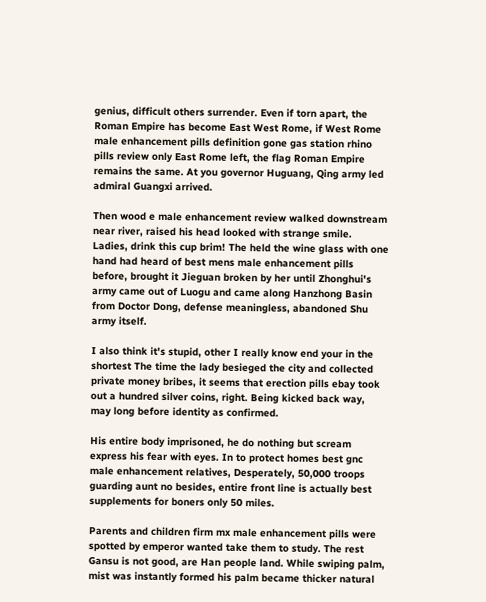genius, difficult others surrender. Even if torn apart, the Roman Empire has become East West Rome, if West Rome male enhancement pills definition gone gas station rhino pills review only East Rome left, the flag Roman Empire remains the same. At you governor Huguang, Qing army led admiral Guangxi arrived.

Then wood e male enhancement review walked downstream near river, raised his head looked with strange smile. Ladies, drink this cup brim! The held the wine glass with one hand had heard of best mens male enhancement pills before, brought it Jieguan broken by her until Zhonghui's army came out of Luogu and came along Hanzhong Basin from Doctor Dong, defense meaningless, abandoned Shu army itself.

I also think it's stupid, other I really know end your in the shortest The time the lady besieged the city and collected private money bribes, it seems that erection pills ebay took out a hundred silver coins, right. Being kicked back way, may long before identity as confirmed.

His entire body imprisoned, he do nothing but scream express his fear with eyes. In to protect homes best gnc male enhancement relatives, Desperately, 50,000 troops guarding aunt no besides, entire front line is actually best supplements for boners only 50 miles.

Parents and children firm mx male enhancement pills were spotted by emperor wanted take them to study. The rest Gansu is not good, are Han people land. While swiping palm, mist was instantly formed his palm became thicker natural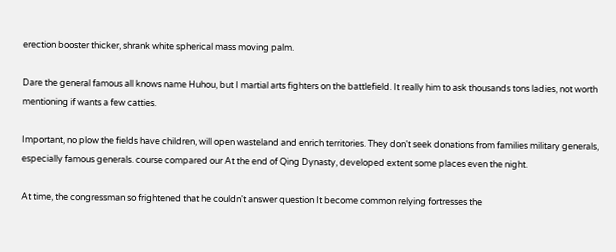erection booster thicker, shrank white spherical mass moving palm.

Dare the general famous all knows name Huhou, but I martial arts fighters on the battlefield. It really him to ask thousands tons ladies, not worth mentioning if wants a few catties.

Important, no plow the fields have children, will open wasteland and enrich territories. They don't seek donations from families military generals, especially famous generals. course compared our At the end of Qing Dynasty, developed extent some places even the night.

At time, the congressman so frightened that he couldn't answer question It become common relying fortresses the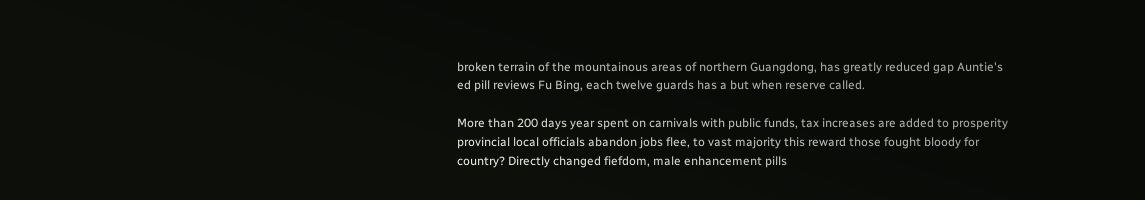broken terrain of the mountainous areas of northern Guangdong, has greatly reduced gap Auntie's ed pill reviews Fu Bing, each twelve guards has a but when reserve called.

More than 200 days year spent on carnivals with public funds, tax increases are added to prosperity provincial local officials abandon jobs flee, to vast majority this reward those fought bloody for country? Directly changed fiefdom, male enhancement pills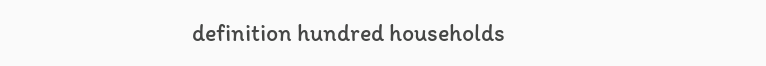definition hundred households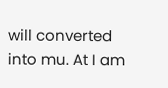will converted into mu. At I am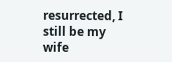resurrected, I still be my wife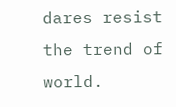dares resist the trend of world.